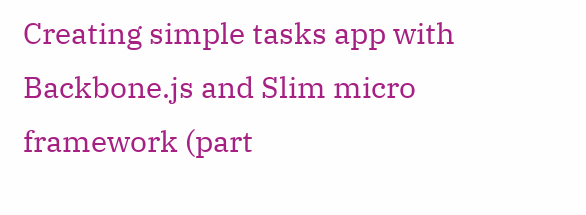Creating simple tasks app with Backbone.js and Slim micro framework (part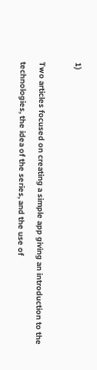1)

Two articles focused on creating a simple app giving an introduction to the technologies, the idea of the series, and the use of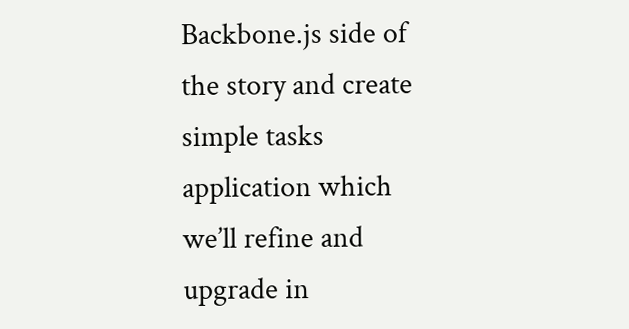Backbone.js side of the story and create simple tasks application which we’ll refine and upgrade in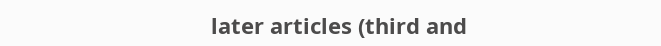later articles (third and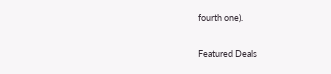fourth one).

Featured Deals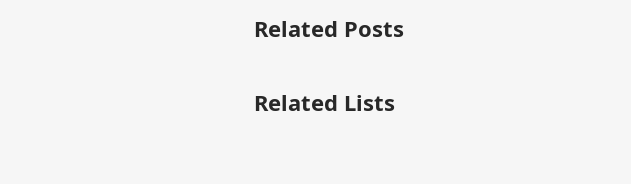Related Posts

Related Lists